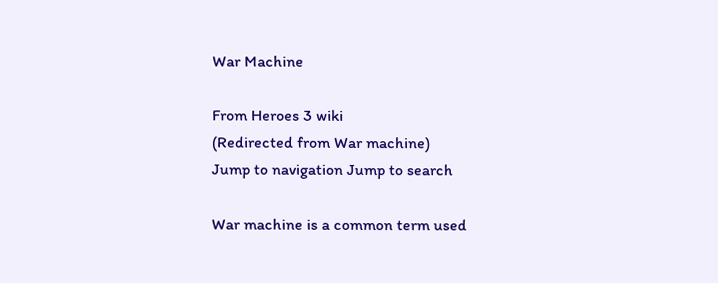War Machine

From Heroes 3 wiki
(Redirected from War machine)
Jump to navigation Jump to search

War machine is a common term used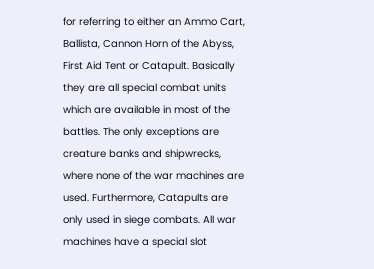for referring to either an Ammo Cart, Ballista, Cannon Horn of the Abyss, First Aid Tent or Catapult. Basically they are all special combat units which are available in most of the battles. The only exceptions are creature banks and shipwrecks, where none of the war machines are used. Furthermore, Catapults are only used in siege combats. All war machines have a special slot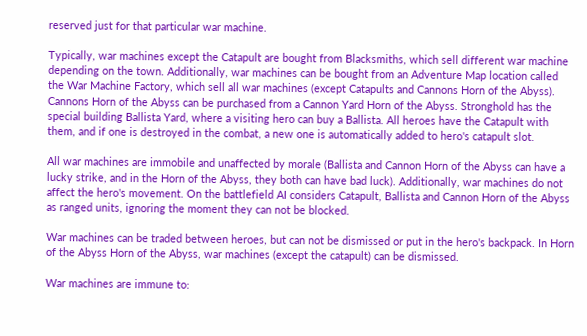reserved just for that particular war machine.

Typically, war machines except the Catapult are bought from Blacksmiths, which sell different war machine depending on the town. Additionally, war machines can be bought from an Adventure Map location called the War Machine Factory, which sell all war machines (except Catapults and Cannons Horn of the Abyss). Cannons Horn of the Abyss can be purchased from a Cannon Yard Horn of the Abyss. Stronghold has the special building Ballista Yard, where a visiting hero can buy a Ballista. All heroes have the Catapult with them, and if one is destroyed in the combat, a new one is automatically added to hero's catapult slot.

All war machines are immobile and unaffected by morale (Ballista and Cannon Horn of the Abyss can have a lucky strike, and in the Horn of the Abyss, they both can have bad luck). Additionally, war machines do not affect the hero's movement. On the battlefield AI considers Catapult, Ballista and Cannon Horn of the Abyss as ranged units, ignoring the moment they can not be blocked.

War machines can be traded between heroes, but can not be dismissed or put in the hero's backpack. In Horn of the Abyss Horn of the Abyss, war machines (except the catapult) can be dismissed.

War machines are immune to: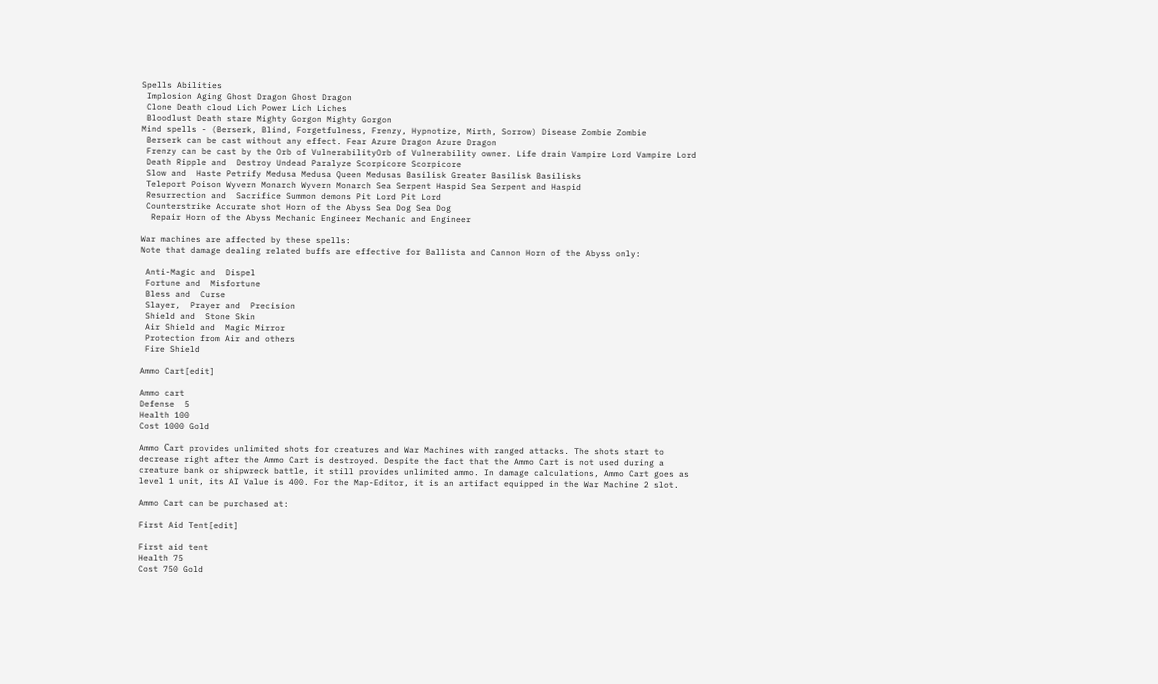Spells Abilities
 Implosion Aging Ghost Dragon Ghost Dragon
 Clone Death cloud Lich Power Lich Liches
 Bloodlust Death stare Mighty Gorgon Mighty Gorgon
Mind spells - (Berserk, Blind, Forgetfulness, Frenzy, Hypnotize, Mirth, Sorrow) Disease Zombie Zombie
 Berserk can be cast without any effect. Fear Azure Dragon Azure Dragon
 Frenzy can be cast by the Orb of VulnerabilityOrb of Vulnerability owner. Life drain Vampire Lord Vampire Lord
 Death Ripple and  Destroy Undead Paralyze Scorpicore Scorpicore
 Slow and  Haste Petrify Medusa Medusa Queen Medusas Basilisk Greater Basilisk Basilisks
 Teleport Poison Wyvern Monarch Wyvern Monarch Sea Serpent Haspid Sea Serpent and Haspid
 Resurrection and  Sacrifice Summon demons Pit Lord Pit Lord
 Counterstrike Accurate shot Horn of the Abyss Sea Dog Sea Dog
  Repair Horn of the Abyss Mechanic Engineer Mechanic and Engineer

War machines are affected by these spells:
Note that damage dealing related buffs are effective for Ballista and Cannon Horn of the Abyss only:

 Anti-Magic and  Dispel
 Fortune and  Misfortune
 Bless and  Curse
 Slayer,  Prayer and  Precision
 Shield and  Stone Skin
 Air Shield and  Magic Mirror
 Protection from Air and others
 Fire Shield

Ammo Cart[edit]

Ammo cart
Defense  5
Health 100
Cost 1000 Gold

Ammo Сart provides unlimited shots for creatures and War Machines with ranged attacks. The shots start to decrease right after the Ammo Cart is destroyed. Despite the fact that the Ammo Cart is not used during a creature bank or shipwreck battle, it still provides unlimited ammo. In damage calculations, Ammo Cart goes as level 1 unit, its AI Value is 400. For the Map-Editor, it is an artifact equipped in the War Machine 2 slot.

Ammo Cart can be purchased at:

First Aid Tent[edit]

First aid tent
Health 75
Cost 750 Gold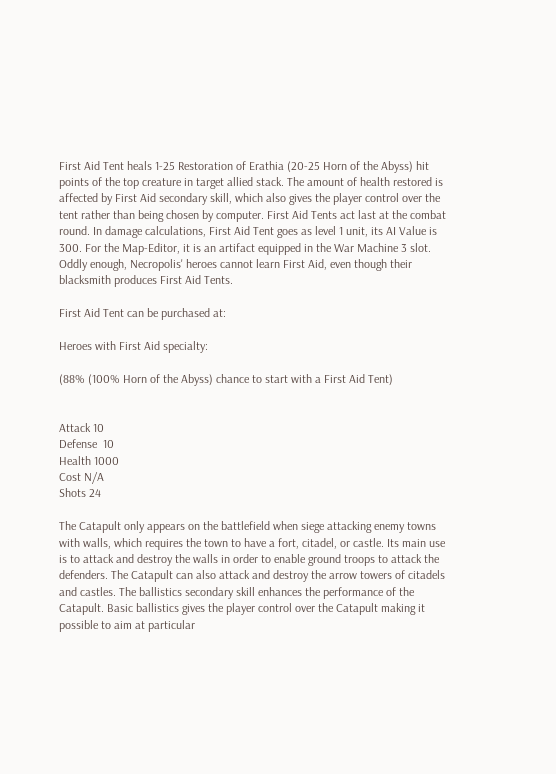First Aid Tent heals 1-25 Restoration of Erathia (20-25 Horn of the Abyss) hit points of the top creature in target allied stack. The amount of health restored is affected by First Aid secondary skill, which also gives the player control over the tent rather than being chosen by computer. First Aid Tents act last at the combat round. In damage calculations, First Aid Tent goes as level 1 unit, its AI Value is 300. For the Map-Editor, it is an artifact equipped in the War Machine 3 slot. Oddly enough, Necropolis' heroes cannot learn First Aid, even though their blacksmith produces First Aid Tents.

First Aid Tent can be purchased at:

Heroes with First Aid specialty:

(88% (100% Horn of the Abyss) chance to start with a First Aid Tent)


Attack 10
Defense  10
Health 1000
Cost N/A
Shots 24

The Catapult only appears on the battlefield when siege attacking enemy towns with walls, which requires the town to have a fort, citadel, or castle. Its main use is to attack and destroy the walls in order to enable ground troops to attack the defenders. The Catapult can also attack and destroy the arrow towers of citadels and castles. The ballistics secondary skill enhances the performance of the Catapult. Basic ballistics gives the player control over the Catapult making it possible to aim at particular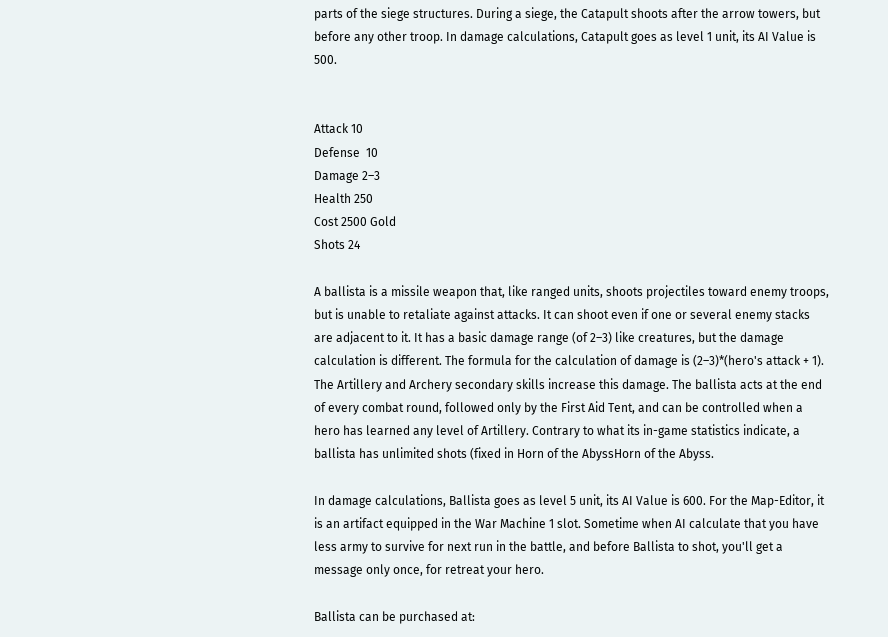parts of the siege structures. During a siege, the Catapult shoots after the arrow towers, but before any other troop. In damage calculations, Catapult goes as level 1 unit, its AI Value is 500.


Attack 10
Defense  10
Damage 2–3
Health 250
Cost 2500 Gold
Shots 24

A ballista is a missile weapon that, like ranged units, shoots projectiles toward enemy troops, but is unable to retaliate against attacks. It can shoot even if one or several enemy stacks are adjacent to it. It has a basic damage range (of 2–3) like creatures, but the damage calculation is different. The formula for the calculation of damage is (2–3)*(hero's attack + 1). The Artillery and Archery secondary skills increase this damage. The ballista acts at the end of every combat round, followed only by the First Aid Tent, and can be controlled when a hero has learned any level of Artillery. Contrary to what its in-game statistics indicate, a ballista has unlimited shots (fixed in Horn of the AbyssHorn of the Abyss.

In damage calculations, Ballista goes as level 5 unit, its AI Value is 600. For the Map-Editor, it is an artifact equipped in the War Machine 1 slot. Sometime when AI calculate that you have less army to survive for next run in the battle, and before Ballista to shot, you'll get a message only once, for retreat your hero.

Ballista can be purchased at: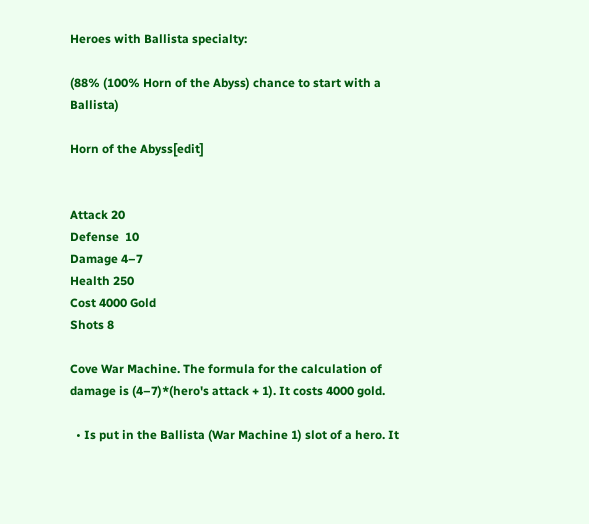Heroes with Ballista specialty:

(88% (100% Horn of the Abyss) chance to start with a Ballista)

Horn of the Abyss[edit]


Attack 20
Defense  10
Damage 4–7
Health 250
Cost 4000 Gold
Shots 8

Cove War Machine. The formula for the calculation of damage is (4–7)*(hero's attack + 1). It costs 4000 gold.

  • Is put in the Ballista (War Machine 1) slot of a hero. It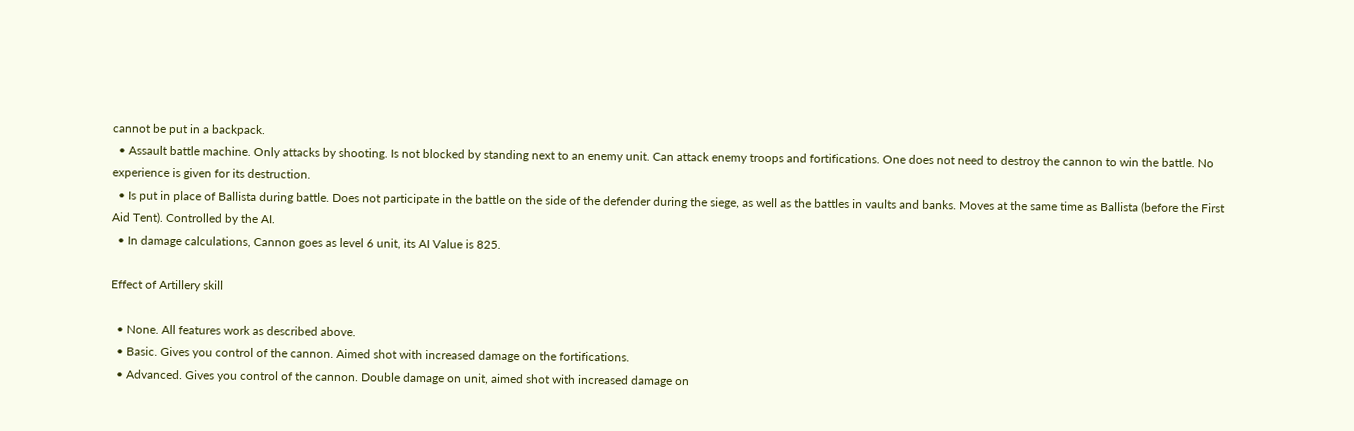cannot be put in a backpack.
  • Assault battle machine. Only attacks by shooting. Is not blocked by standing next to an enemy unit. Can attack enemy troops and fortifications. One does not need to destroy the cannon to win the battle. No experience is given for its destruction.
  • Is put in place of Ballista during battle. Does not participate in the battle on the side of the defender during the siege, as well as the battles in vaults and banks. Moves at the same time as Ballista (before the First Aid Tent). Controlled by the AI.
  • In damage calculations, Cannon goes as level 6 unit, its AI Value is 825.

Effect of Artillery skill

  • None. All features work as described above.
  • Basic. Gives you control of the cannon. Aimed shot with increased damage on the fortifications.
  • Advanced. Gives you control of the cannon. Double damage on unit, aimed shot with increased damage on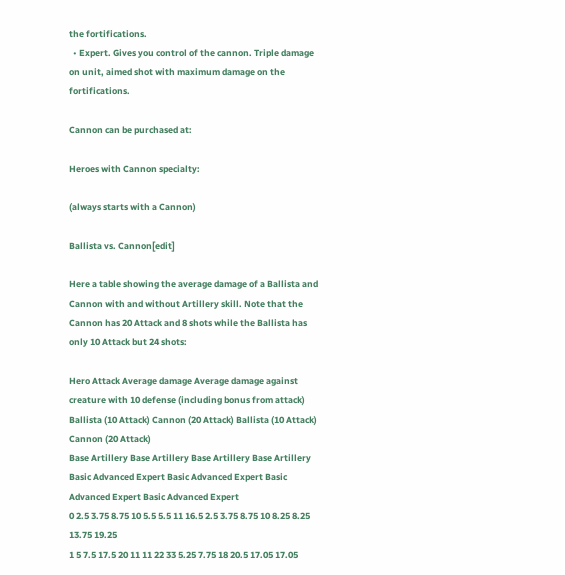the fortifications.
  • Expert. Gives you control of the cannon. Triple damage on unit, aimed shot with maximum damage on the fortifications.

Cannon can be purchased at:

Heroes with Cannon specialty:

(always starts with a Cannon)

Ballista vs. Cannon[edit]

Here a table showing the average damage of a Ballista and Cannon with and without Artillery skill. Note that the Cannon has 20 Attack and 8 shots while the Ballista has only 10 Attack but 24 shots:

Hero Attack Average damage Average damage against creature with 10 defense (including bonus from attack)
Ballista (10 Attack) Cannon (20 Attack) Ballista (10 Attack) Cannon (20 Attack)
Base Artillery Base Artillery Base Artillery Base Artillery
Basic Advanced Expert Basic Advanced Expert Basic Advanced Expert Basic Advanced Expert
0 2.5 3.75 8.75 10 5.5 5.5 11 16.5 2.5 3.75 8.75 10 8.25 8.25 13.75 19.25
1 5 7.5 17.5 20 11 11 22 33 5.25 7.75 18 20.5 17.05 17.05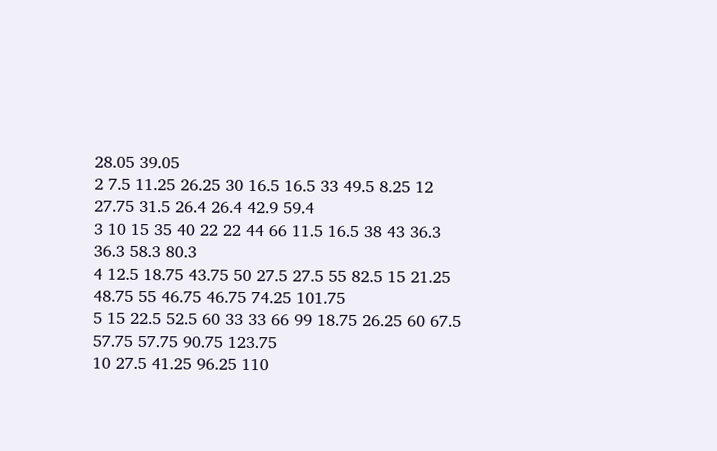28.05 39.05
2 7.5 11.25 26.25 30 16.5 16.5 33 49.5 8.25 12 27.75 31.5 26.4 26.4 42.9 59.4
3 10 15 35 40 22 22 44 66 11.5 16.5 38 43 36.3 36.3 58.3 80.3
4 12.5 18.75 43.75 50 27.5 27.5 55 82.5 15 21.25 48.75 55 46.75 46.75 74.25 101.75
5 15 22.5 52.5 60 33 33 66 99 18.75 26.25 60 67.5 57.75 57.75 90.75 123.75
10 27.5 41.25 96.25 110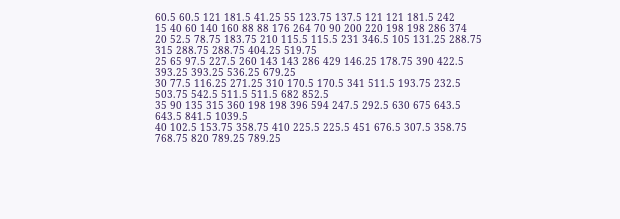60.5 60.5 121 181.5 41.25 55 123.75 137.5 121 121 181.5 242
15 40 60 140 160 88 88 176 264 70 90 200 220 198 198 286 374
20 52.5 78.75 183.75 210 115.5 115.5 231 346.5 105 131.25 288.75 315 288.75 288.75 404.25 519.75
25 65 97.5 227.5 260 143 143 286 429 146.25 178.75 390 422.5 393.25 393.25 536.25 679.25
30 77.5 116.25 271.25 310 170.5 170.5 341 511.5 193.75 232.5 503.75 542.5 511.5 511.5 682 852.5
35 90 135 315 360 198 198 396 594 247.5 292.5 630 675 643.5 643.5 841.5 1039.5
40 102.5 153.75 358.75 410 225.5 225.5 451 676.5 307.5 358.75 768.75 820 789.25 789.25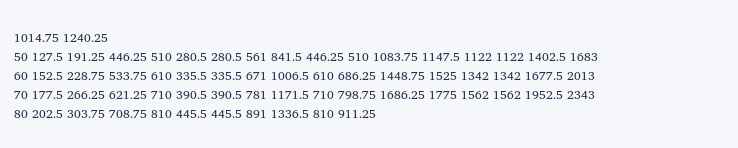1014.75 1240.25
50 127.5 191.25 446.25 510 280.5 280.5 561 841.5 446.25 510 1083.75 1147.5 1122 1122 1402.5 1683
60 152.5 228.75 533.75 610 335.5 335.5 671 1006.5 610 686.25 1448.75 1525 1342 1342 1677.5 2013
70 177.5 266.25 621.25 710 390.5 390.5 781 1171.5 710 798.75 1686.25 1775 1562 1562 1952.5 2343
80 202.5 303.75 708.75 810 445.5 445.5 891 1336.5 810 911.25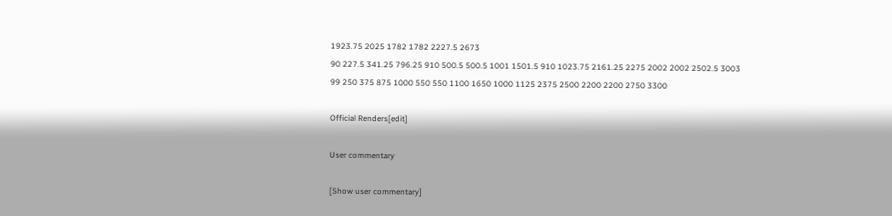1923.75 2025 1782 1782 2227.5 2673
90 227.5 341.25 796.25 910 500.5 500.5 1001 1501.5 910 1023.75 2161.25 2275 2002 2002 2502.5 3003
99 250 375 875 1000 550 550 1100 1650 1000 1125 2375 2500 2200 2200 2750 3300

Official Renders[edit]

User commentary

[Show user commentary]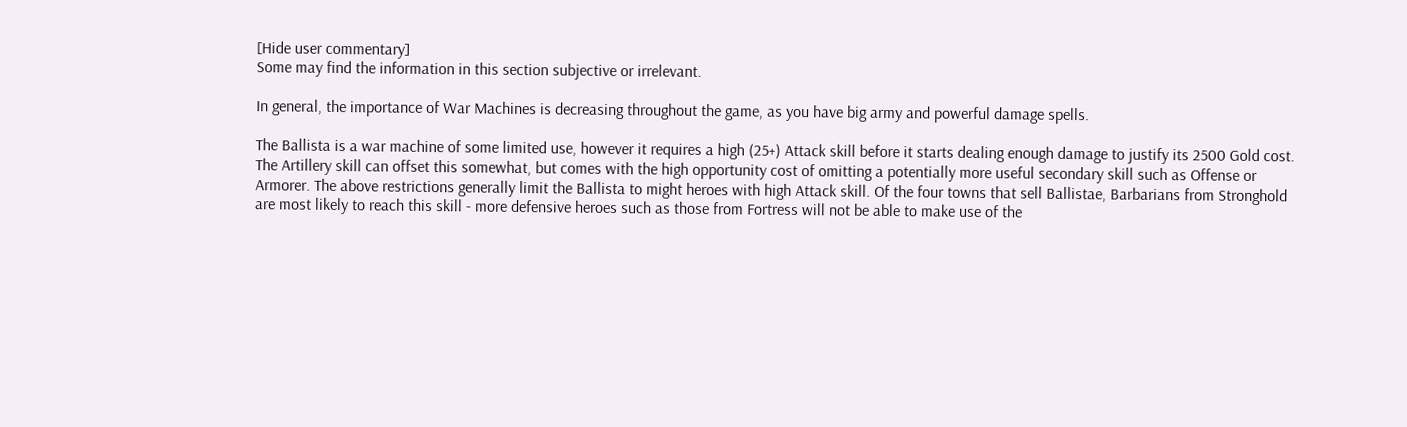[Hide user commentary]
Some may find the information in this section subjective or irrelevant.

In general, the importance of War Machines is decreasing throughout the game, as you have big army and powerful damage spells.

The Ballista is a war machine of some limited use, however it requires a high (25+) Attack skill before it starts dealing enough damage to justify its 2500 Gold cost. The Artillery skill can offset this somewhat, but comes with the high opportunity cost of omitting a potentially more useful secondary skill such as Offense or Armorer. The above restrictions generally limit the Ballista to might heroes with high Attack skill. Of the four towns that sell Ballistae, Barbarians from Stronghold are most likely to reach this skill - more defensive heroes such as those from Fortress will not be able to make use of the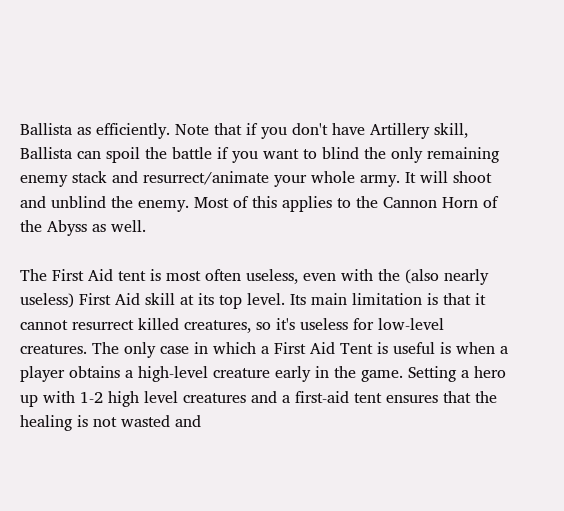Ballista as efficiently. Note that if you don't have Artillery skill, Ballista can spoil the battle if you want to blind the only remaining enemy stack and resurrect/animate your whole army. It will shoot and unblind the enemy. Most of this applies to the Cannon Horn of the Abyss as well.

The First Aid tent is most often useless, even with the (also nearly useless) First Aid skill at its top level. Its main limitation is that it cannot resurrect killed creatures, so it's useless for low-level creatures. The only case in which a First Aid Tent is useful is when a player obtains a high-level creature early in the game. Setting a hero up with 1-2 high level creatures and a first-aid tent ensures that the healing is not wasted and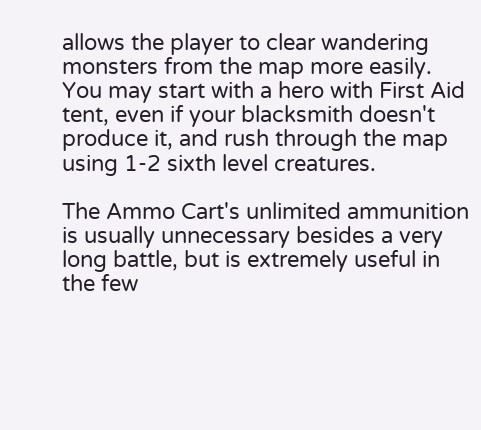allows the player to clear wandering monsters from the map more easily. You may start with a hero with First Aid tent, even if your blacksmith doesn't produce it, and rush through the map using 1-2 sixth level creatures.

The Ammo Cart's unlimited ammunition is usually unnecessary besides a very long battle, but is extremely useful in the few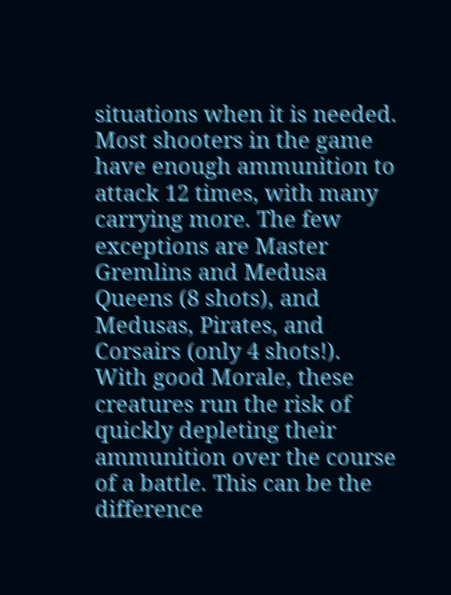situations when it is needed. Most shooters in the game have enough ammunition to attack 12 times, with many carrying more. The few exceptions are Master Gremlins and Medusa Queens (8 shots), and Medusas, Pirates, and Corsairs (only 4 shots!). With good Morale, these creatures run the risk of quickly depleting their ammunition over the course of a battle. This can be the difference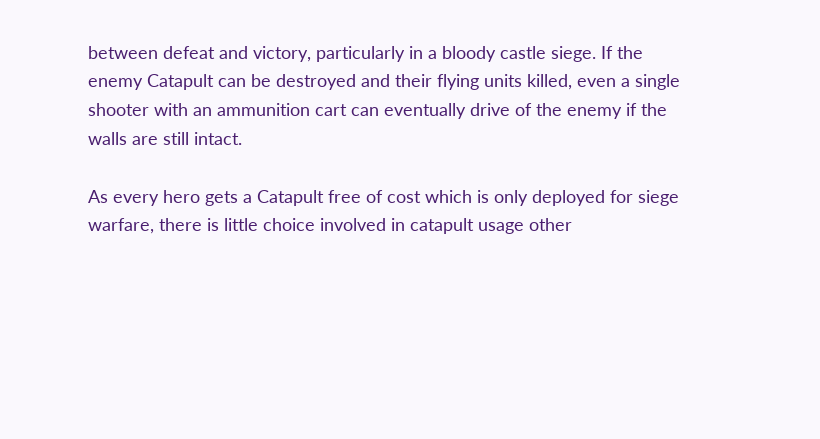between defeat and victory, particularly in a bloody castle siege. If the enemy Catapult can be destroyed and their flying units killed, even a single shooter with an ammunition cart can eventually drive of the enemy if the walls are still intact.

As every hero gets a Catapult free of cost which is only deployed for siege warfare, there is little choice involved in catapult usage other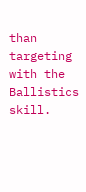than targeting with the Ballistics skill.